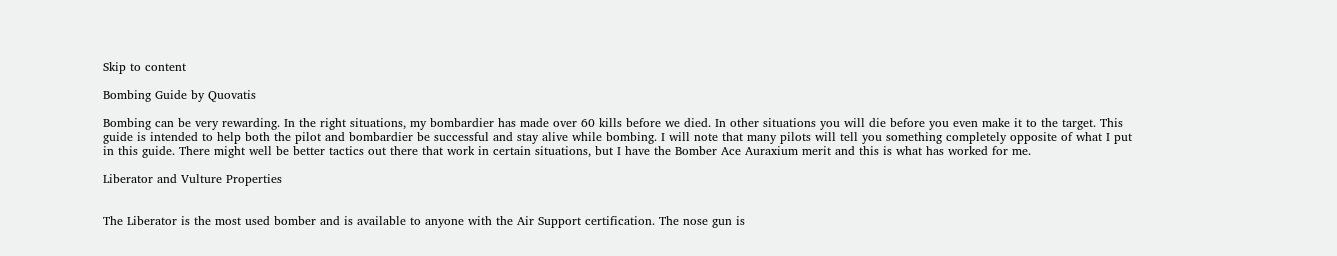Skip to content

Bombing Guide by Quovatis

Bombing can be very rewarding. In the right situations, my bombardier has made over 60 kills before we died. In other situations you will die before you even make it to the target. This guide is intended to help both the pilot and bombardier be successful and stay alive while bombing. I will note that many pilots will tell you something completely opposite of what I put in this guide. There might well be better tactics out there that work in certain situations, but I have the Bomber Ace Auraxium merit and this is what has worked for me.

Liberator and Vulture Properties


The Liberator is the most used bomber and is available to anyone with the Air Support certification. The nose gun is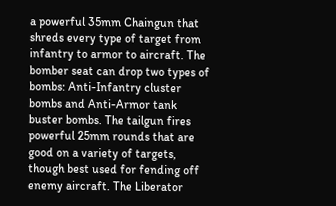a powerful 35mm Chaingun that shreds every type of target from infantry to armor to aircraft. The bomber seat can drop two types of bombs: Anti-Infantry cluster bombs and Anti-Armor tank buster bombs. The tailgun fires powerful 25mm rounds that are good on a variety of targets, though best used for fending off enemy aircraft. The Liberator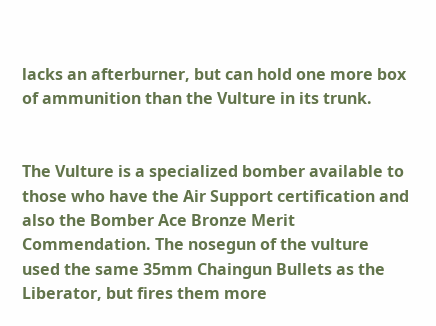lacks an afterburner, but can hold one more box of ammunition than the Vulture in its trunk.


The Vulture is a specialized bomber available to those who have the Air Support certification and also the Bomber Ace Bronze Merit Commendation. The nosegun of the vulture used the same 35mm Chaingun Bullets as the Liberator, but fires them more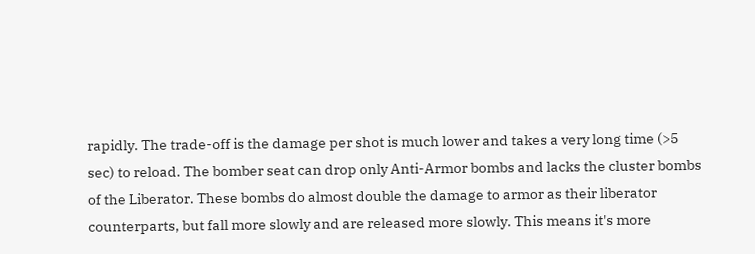rapidly. The trade-off is the damage per shot is much lower and takes a very long time (>5 sec) to reload. The bomber seat can drop only Anti-Armor bombs and lacks the cluster bombs of the Liberator. These bombs do almost double the damage to armor as their liberator counterparts, but fall more slowly and are released more slowly. This means it's more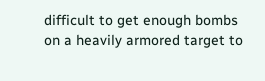difficult to get enough bombs on a heavily armored target to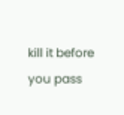kill it before you pass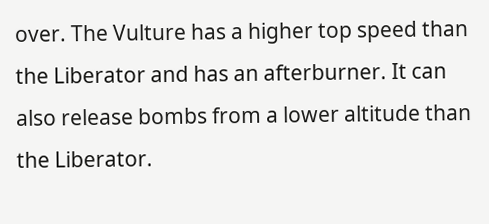over. The Vulture has a higher top speed than the Liberator and has an afterburner. It can also release bombs from a lower altitude than the Liberator.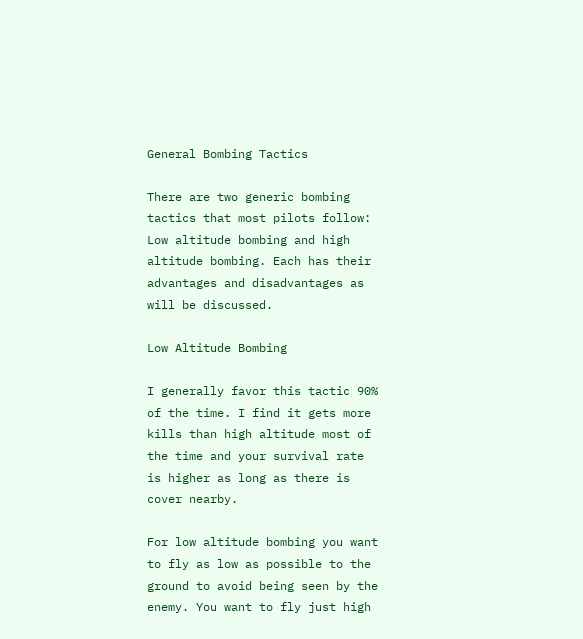General Bombing Tactics

There are two generic bombing tactics that most pilots follow: Low altitude bombing and high altitude bombing. Each has their advantages and disadvantages as will be discussed.

Low Altitude Bombing

I generally favor this tactic 90% of the time. I find it gets more kills than high altitude most of the time and your survival rate is higher as long as there is cover nearby.

For low altitude bombing you want to fly as low as possible to the ground to avoid being seen by the enemy. You want to fly just high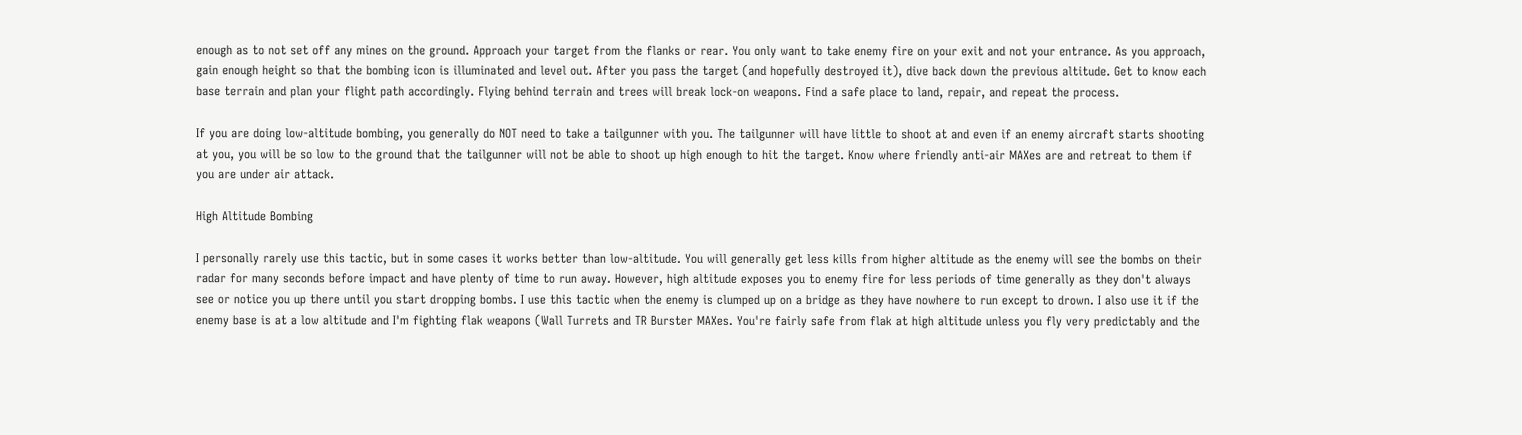enough as to not set off any mines on the ground. Approach your target from the flanks or rear. You only want to take enemy fire on your exit and not your entrance. As you approach, gain enough height so that the bombing icon is illuminated and level out. After you pass the target (and hopefully destroyed it), dive back down the previous altitude. Get to know each base terrain and plan your flight path accordingly. Flying behind terrain and trees will break lock-on weapons. Find a safe place to land, repair, and repeat the process.

If you are doing low-altitude bombing, you generally do NOT need to take a tailgunner with you. The tailgunner will have little to shoot at and even if an enemy aircraft starts shooting at you, you will be so low to the ground that the tailgunner will not be able to shoot up high enough to hit the target. Know where friendly anti-air MAXes are and retreat to them if you are under air attack.

High Altitude Bombing

I personally rarely use this tactic, but in some cases it works better than low-altitude. You will generally get less kills from higher altitude as the enemy will see the bombs on their radar for many seconds before impact and have plenty of time to run away. However, high altitude exposes you to enemy fire for less periods of time generally as they don't always see or notice you up there until you start dropping bombs. I use this tactic when the enemy is clumped up on a bridge as they have nowhere to run except to drown. I also use it if the enemy base is at a low altitude and I'm fighting flak weapons (Wall Turrets and TR Burster MAXes. You're fairly safe from flak at high altitude unless you fly very predictably and the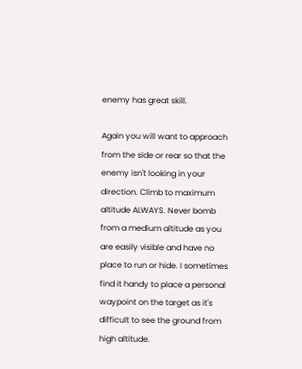enemy has great skill.

Again you will want to approach from the side or rear so that the enemy isn't looking in your direction. Climb to maximum altitude ALWAYS. Never bomb from a medium altitude as you are easily visible and have no place to run or hide. I sometimes find it handy to place a personal waypoint on the target as it's difficult to see the ground from high altitude.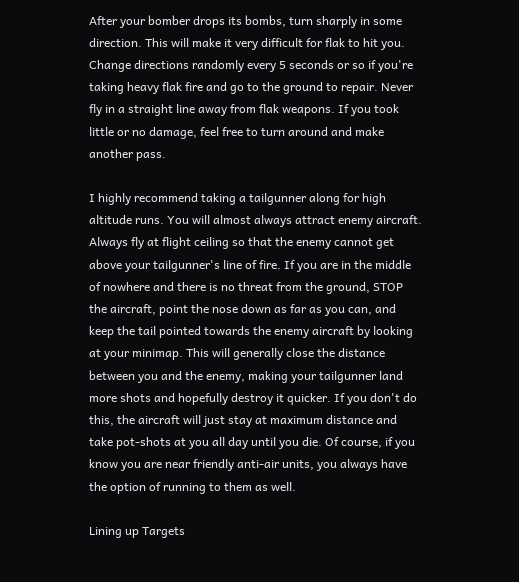After your bomber drops its bombs, turn sharply in some direction. This will make it very difficult for flak to hit you. Change directions randomly every 5 seconds or so if you're taking heavy flak fire and go to the ground to repair. Never fly in a straight line away from flak weapons. If you took little or no damage, feel free to turn around and make another pass.

I highly recommend taking a tailgunner along for high altitude runs. You will almost always attract enemy aircraft. Always fly at flight ceiling so that the enemy cannot get above your tailgunner's line of fire. If you are in the middle of nowhere and there is no threat from the ground, STOP the aircraft, point the nose down as far as you can, and keep the tail pointed towards the enemy aircraft by looking at your minimap. This will generally close the distance between you and the enemy, making your tailgunner land more shots and hopefully destroy it quicker. If you don't do this, the aircraft will just stay at maximum distance and take pot-shots at you all day until you die. Of course, if you know you are near friendly anti-air units, you always have the option of running to them as well.

Lining up Targets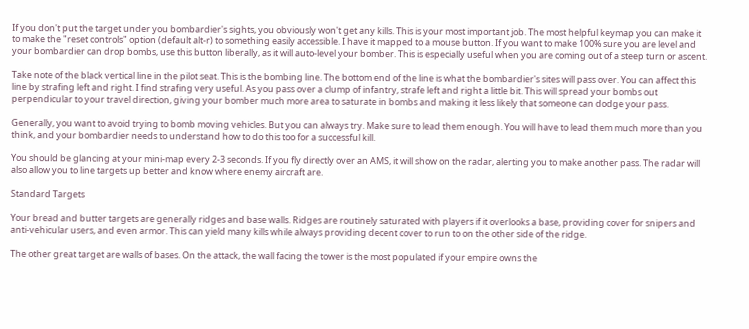If you don't put the target under you bombardier's sights, you obviously won't get any kills. This is your most important job. The most helpful keymap you can make it to make the "reset controls" option (default alt-r) to something easily accessible. I have it mapped to a mouse button. If you want to make 100% sure you are level and your bombardier can drop bombs, use this button liberally, as it will auto-level your bomber. This is especially useful when you are coming out of a steep turn or ascent.

Take note of the black vertical line in the pilot seat. This is the bombing line. The bottom end of the line is what the bombardier's sites will pass over. You can affect this line by strafing left and right. I find strafing very useful. As you pass over a clump of infantry, strafe left and right a little bit. This will spread your bombs out perpendicular to your travel direction, giving your bomber much more area to saturate in bombs and making it less likely that someone can dodge your pass.

Generally, you want to avoid trying to bomb moving vehicles. But you can always try. Make sure to lead them enough. You will have to lead them much more than you think, and your bombardier needs to understand how to do this too for a successful kill.

You should be glancing at your mini-map every 2-3 seconds. If you fly directly over an AMS, it will show on the radar, alerting you to make another pass. The radar will also allow you to line targets up better and know where enemy aircraft are.

Standard Targets

Your bread and butter targets are generally ridges and base walls. Ridges are routinely saturated with players if it overlooks a base, providing cover for snipers and anti-vehicular users, and even armor. This can yield many kills while always providing decent cover to run to on the other side of the ridge.

The other great target are walls of bases. On the attack, the wall facing the tower is the most populated if your empire owns the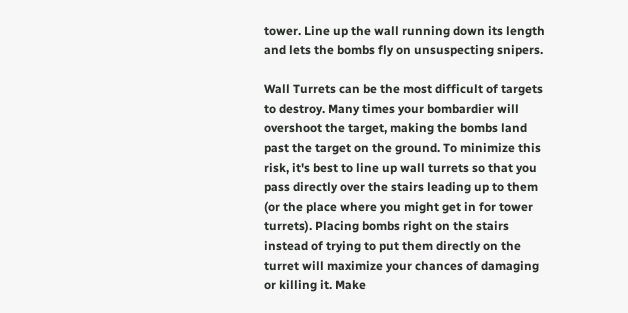tower. Line up the wall running down its length and lets the bombs fly on unsuspecting snipers.

Wall Turrets can be the most difficult of targets to destroy. Many times your bombardier will overshoot the target, making the bombs land past the target on the ground. To minimize this risk, it's best to line up wall turrets so that you pass directly over the stairs leading up to them (or the place where you might get in for tower turrets). Placing bombs right on the stairs instead of trying to put them directly on the turret will maximize your chances of damaging or killing it. Make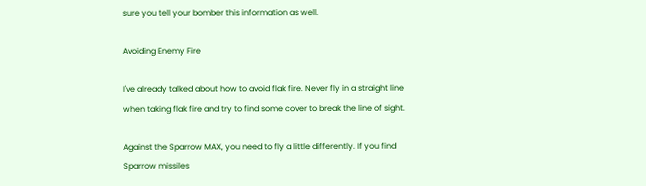sure you tell your bomber this information as well.

Avoiding Enemy Fire

I've already talked about how to avoid flak fire. Never fly in a straight line when taking flak fire and try to find some cover to break the line of sight.

Against the Sparrow MAX, you need to fly a little differently. If you find Sparrow missiles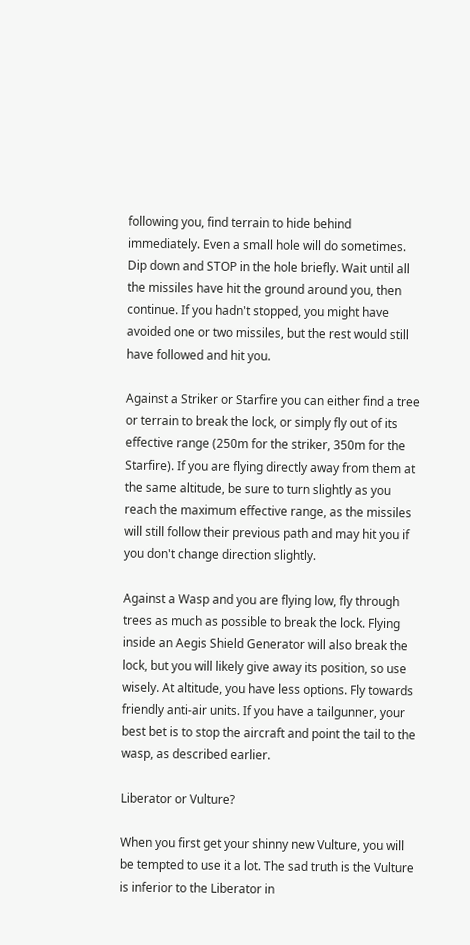following you, find terrain to hide behind immediately. Even a small hole will do sometimes. Dip down and STOP in the hole briefly. Wait until all the missiles have hit the ground around you, then continue. If you hadn't stopped, you might have avoided one or two missiles, but the rest would still have followed and hit you.

Against a Striker or Starfire you can either find a tree or terrain to break the lock, or simply fly out of its effective range (250m for the striker, 350m for the Starfire). If you are flying directly away from them at the same altitude, be sure to turn slightly as you reach the maximum effective range, as the missiles will still follow their previous path and may hit you if you don't change direction slightly.

Against a Wasp and you are flying low, fly through trees as much as possible to break the lock. Flying inside an Aegis Shield Generator will also break the lock, but you will likely give away its position, so use wisely. At altitude, you have less options. Fly towards friendly anti-air units. If you have a tailgunner, your best bet is to stop the aircraft and point the tail to the wasp, as described earlier.

Liberator or Vulture?

When you first get your shinny new Vulture, you will be tempted to use it a lot. The sad truth is the Vulture is inferior to the Liberator in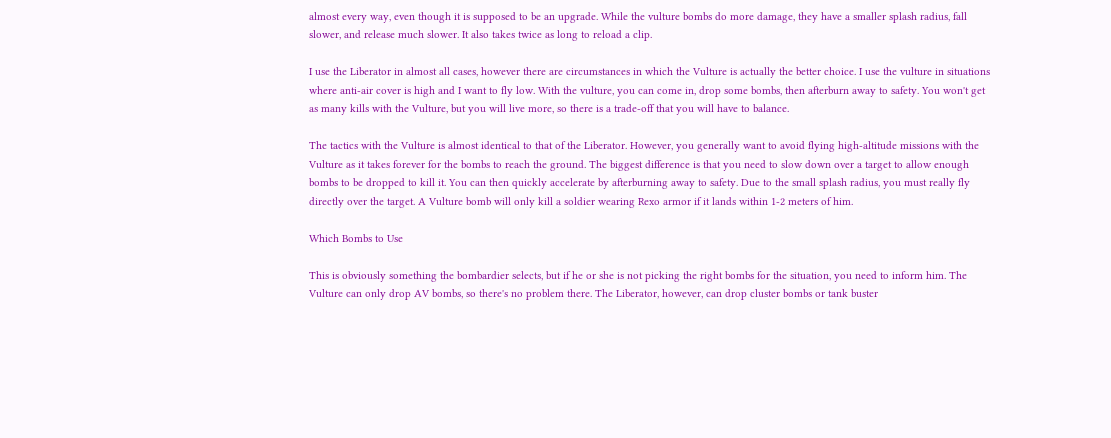almost every way, even though it is supposed to be an upgrade. While the vulture bombs do more damage, they have a smaller splash radius, fall slower, and release much slower. It also takes twice as long to reload a clip.

I use the Liberator in almost all cases, however there are circumstances in which the Vulture is actually the better choice. I use the vulture in situations where anti-air cover is high and I want to fly low. With the vulture, you can come in, drop some bombs, then afterburn away to safety. You won't get as many kills with the Vulture, but you will live more, so there is a trade-off that you will have to balance.

The tactics with the Vulture is almost identical to that of the Liberator. However, you generally want to avoid flying high-altitude missions with the Vulture as it takes forever for the bombs to reach the ground. The biggest difference is that you need to slow down over a target to allow enough bombs to be dropped to kill it. You can then quickly accelerate by afterburning away to safety. Due to the small splash radius, you must really fly directly over the target. A Vulture bomb will only kill a soldier wearing Rexo armor if it lands within 1-2 meters of him.

Which Bombs to Use

This is obviously something the bombardier selects, but if he or she is not picking the right bombs for the situation, you need to inform him. The Vulture can only drop AV bombs, so there's no problem there. The Liberator, however, can drop cluster bombs or tank buster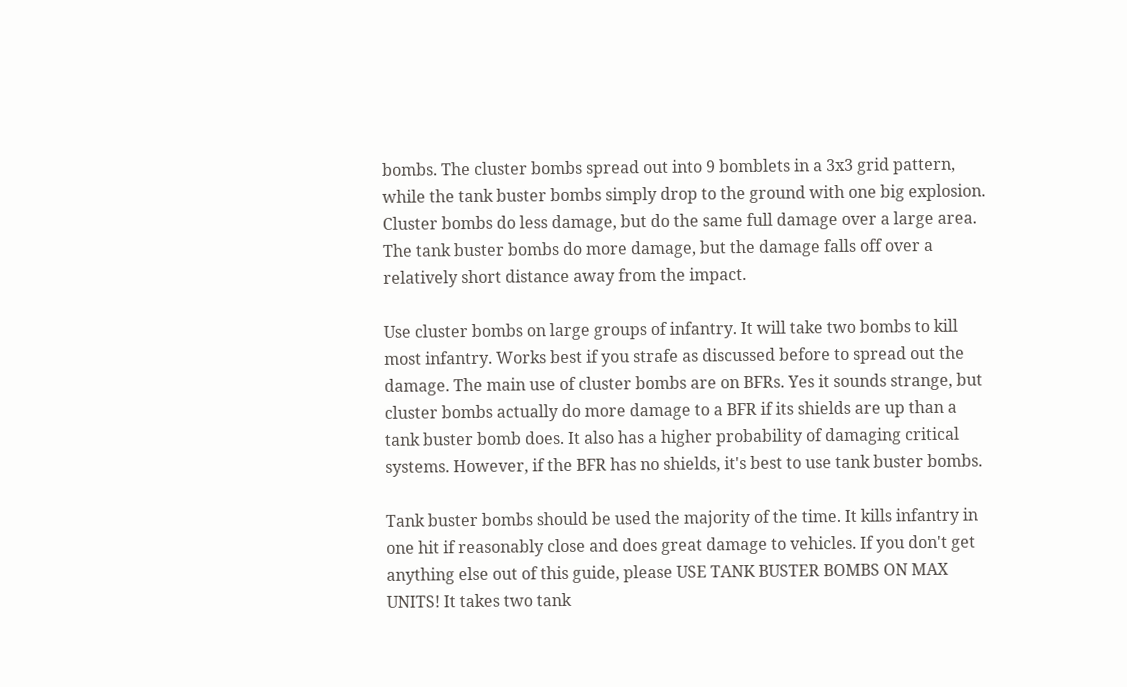bombs. The cluster bombs spread out into 9 bomblets in a 3x3 grid pattern, while the tank buster bombs simply drop to the ground with one big explosion. Cluster bombs do less damage, but do the same full damage over a large area. The tank buster bombs do more damage, but the damage falls off over a relatively short distance away from the impact.

Use cluster bombs on large groups of infantry. It will take two bombs to kill most infantry. Works best if you strafe as discussed before to spread out the damage. The main use of cluster bombs are on BFRs. Yes it sounds strange, but cluster bombs actually do more damage to a BFR if its shields are up than a tank buster bomb does. It also has a higher probability of damaging critical systems. However, if the BFR has no shields, it's best to use tank buster bombs.

Tank buster bombs should be used the majority of the time. It kills infantry in one hit if reasonably close and does great damage to vehicles. If you don't get anything else out of this guide, please USE TANK BUSTER BOMBS ON MAX UNITS! It takes two tank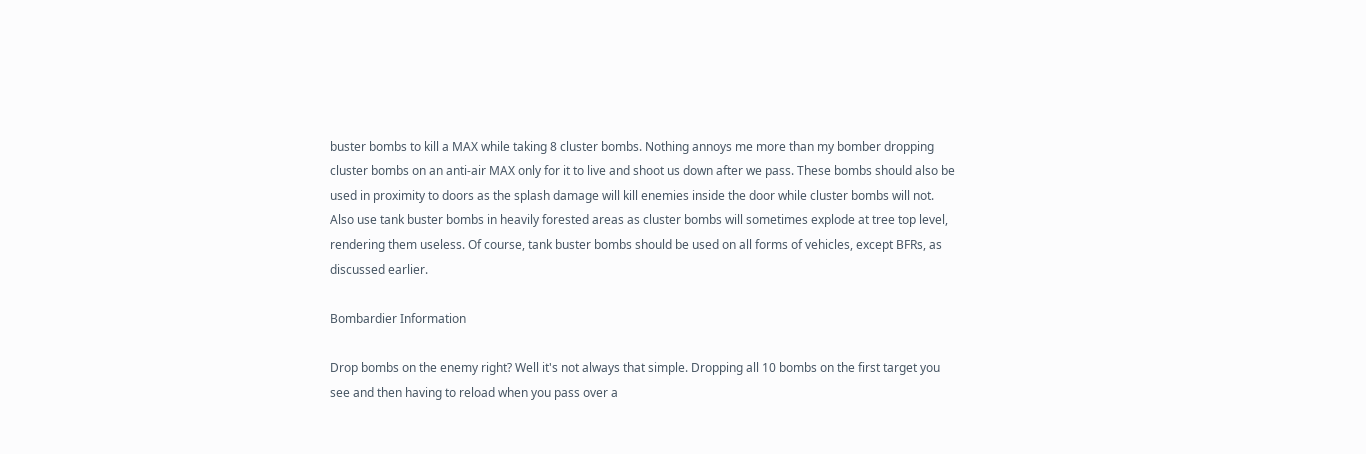buster bombs to kill a MAX while taking 8 cluster bombs. Nothing annoys me more than my bomber dropping cluster bombs on an anti-air MAX only for it to live and shoot us down after we pass. These bombs should also be used in proximity to doors as the splash damage will kill enemies inside the door while cluster bombs will not. Also use tank buster bombs in heavily forested areas as cluster bombs will sometimes explode at tree top level, rendering them useless. Of course, tank buster bombs should be used on all forms of vehicles, except BFRs, as discussed earlier.

Bombardier Information

Drop bombs on the enemy right? Well it's not always that simple. Dropping all 10 bombs on the first target you see and then having to reload when you pass over a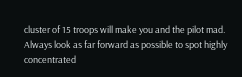cluster of 15 troops will make you and the pilot mad. Always look as far forward as possible to spot highly concentrated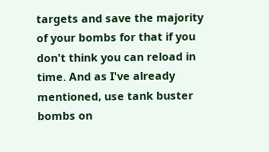targets and save the majority of your bombs for that if you don't think you can reload in time. And as I've already mentioned, use tank buster bombs on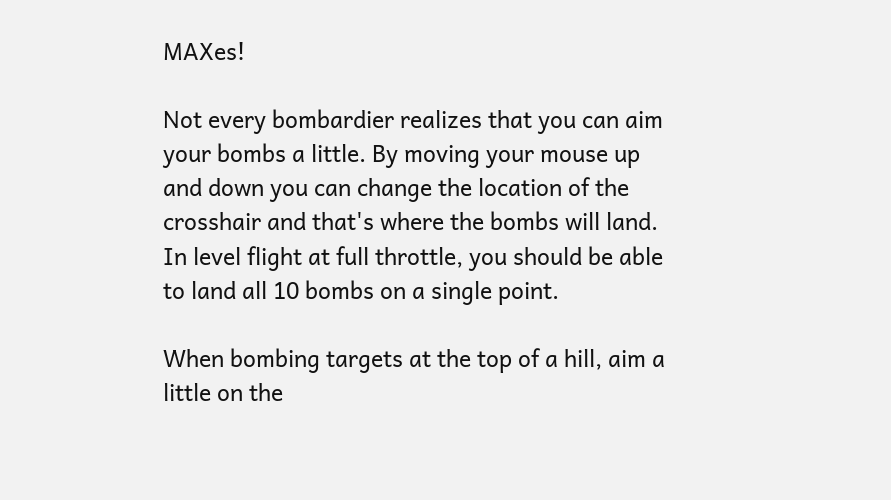MAXes!

Not every bombardier realizes that you can aim your bombs a little. By moving your mouse up and down you can change the location of the crosshair and that's where the bombs will land. In level flight at full throttle, you should be able to land all 10 bombs on a single point.

When bombing targets at the top of a hill, aim a little on the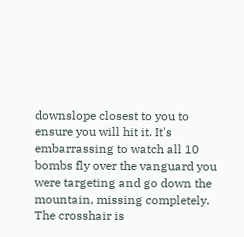downslope closest to you to ensure you will hit it. It's embarrassing to watch all 10 bombs fly over the vanguard you were targeting and go down the mountain, missing completely. The crosshair is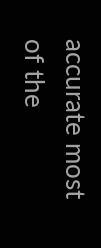accurate most of the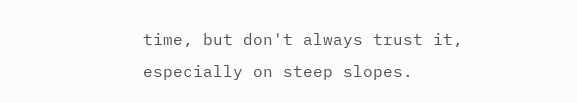time, but don't always trust it, especially on steep slopes.